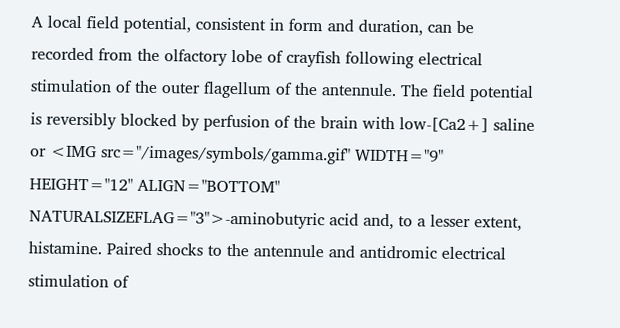A local field potential, consistent in form and duration, can be recorded from the olfactory lobe of crayfish following electrical stimulation of the outer flagellum of the antennule. The field potential is reversibly blocked by perfusion of the brain with low-[Ca2+] saline or <IMG src="/images/symbols/gamma.gif" WIDTH="9" HEIGHT="12" ALIGN="BOTTOM" NATURALSIZEFLAG="3">-aminobutyric acid and, to a lesser extent, histamine. Paired shocks to the antennule and antidromic electrical stimulation of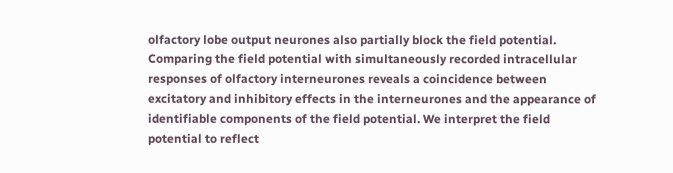olfactory lobe output neurones also partially block the field potential. Comparing the field potential with simultaneously recorded intracellular responses of olfactory interneurones reveals a coincidence between excitatory and inhibitory effects in the interneurones and the appearance of identifiable components of the field potential. We interpret the field potential to reflect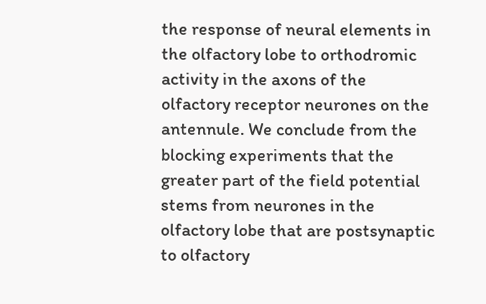the response of neural elements in the olfactory lobe to orthodromic activity in the axons of the olfactory receptor neurones on the antennule. We conclude from the blocking experiments that the greater part of the field potential stems from neurones in the olfactory lobe that are postsynaptic to olfactory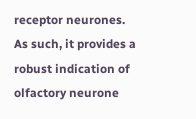receptor neurones. As such, it provides a robust indication of olfactory neurone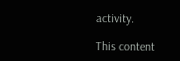activity.

This content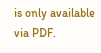is only available via PDF.